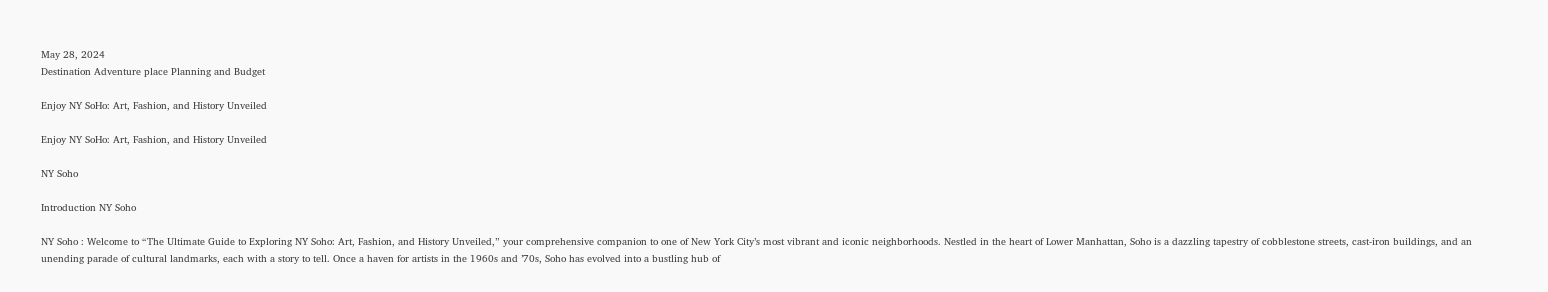May 28, 2024
Destination Adventure place Planning and Budget

Enjoy NY SoHo: Art, Fashion, and History Unveiled

Enjoy NY SoHo: Art, Fashion, and History Unveiled

NY Soho

Introduction NY Soho

NY Soho : Welcome to “The Ultimate Guide to Exploring NY Soho: Art, Fashion, and History Unveiled,” your comprehensive companion to one of New York City’s most vibrant and iconic neighborhoods. Nestled in the heart of Lower Manhattan, Soho is a dazzling tapestry of cobblestone streets, cast-iron buildings, and an unending parade of cultural landmarks, each with a story to tell. Once a haven for artists in the 1960s and ’70s, Soho has evolved into a bustling hub of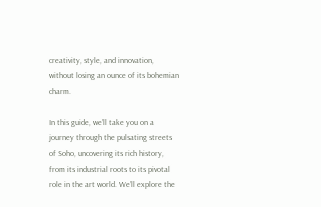creativity, style, and innovation, without losing an ounce of its bohemian charm.

In this guide, we’ll take you on a journey through the pulsating streets of Soho, uncovering its rich history, from its industrial roots to its pivotal role in the art world. We’ll explore the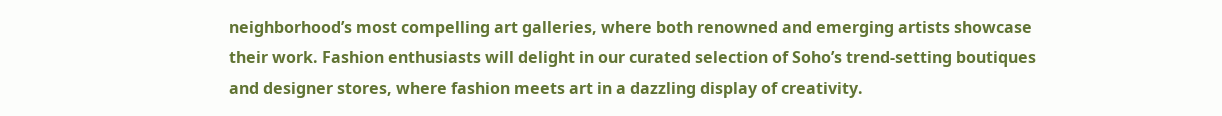neighborhood’s most compelling art galleries, where both renowned and emerging artists showcase their work. Fashion enthusiasts will delight in our curated selection of Soho’s trend-setting boutiques and designer stores, where fashion meets art in a dazzling display of creativity.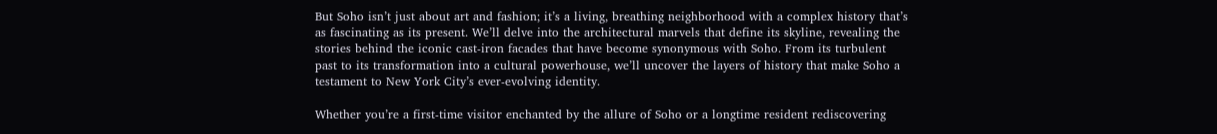But Soho isn’t just about art and fashion; it’s a living, breathing neighborhood with a complex history that’s as fascinating as its present. We’ll delve into the architectural marvels that define its skyline, revealing the stories behind the iconic cast-iron facades that have become synonymous with Soho. From its turbulent past to its transformation into a cultural powerhouse, we’ll uncover the layers of history that make Soho a testament to New York City’s ever-evolving identity.

Whether you’re a first-time visitor enchanted by the allure of Soho or a longtime resident rediscovering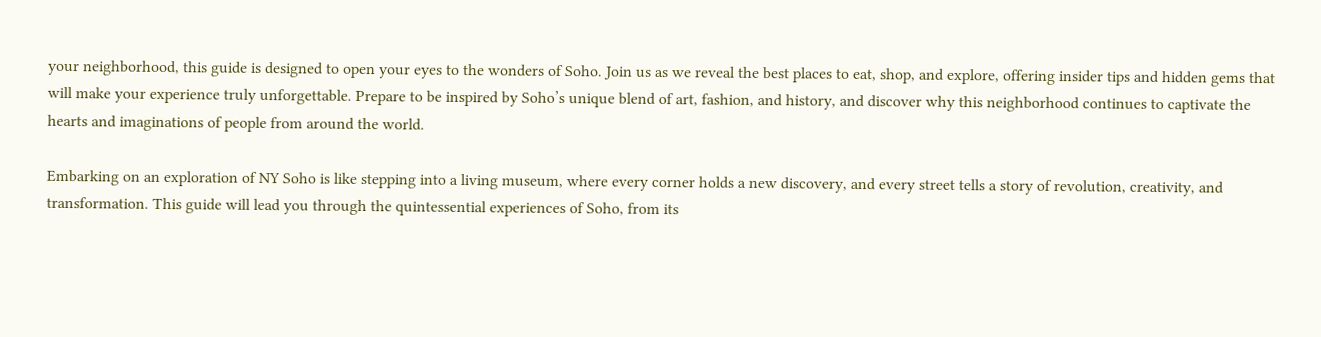your neighborhood, this guide is designed to open your eyes to the wonders of Soho. Join us as we reveal the best places to eat, shop, and explore, offering insider tips and hidden gems that will make your experience truly unforgettable. Prepare to be inspired by Soho’s unique blend of art, fashion, and history, and discover why this neighborhood continues to captivate the hearts and imaginations of people from around the world.

Embarking on an exploration of NY Soho is like stepping into a living museum, where every corner holds a new discovery, and every street tells a story of revolution, creativity, and transformation. This guide will lead you through the quintessential experiences of Soho, from its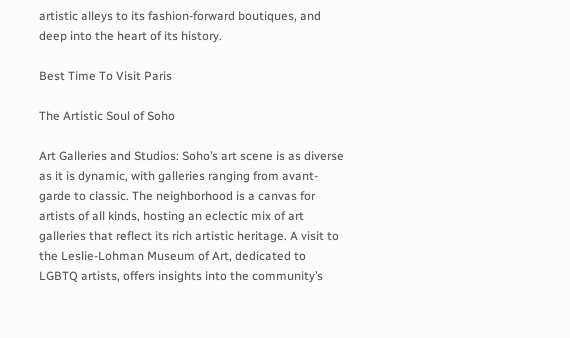artistic alleys to its fashion-forward boutiques, and deep into the heart of its history.

Best Time To Visit Paris

The Artistic Soul of Soho

Art Galleries and Studios: Soho’s art scene is as diverse as it is dynamic, with galleries ranging from avant-garde to classic. The neighborhood is a canvas for artists of all kinds, hosting an eclectic mix of art galleries that reflect its rich artistic heritage. A visit to the Leslie-Lohman Museum of Art, dedicated to LGBTQ artists, offers insights into the community’s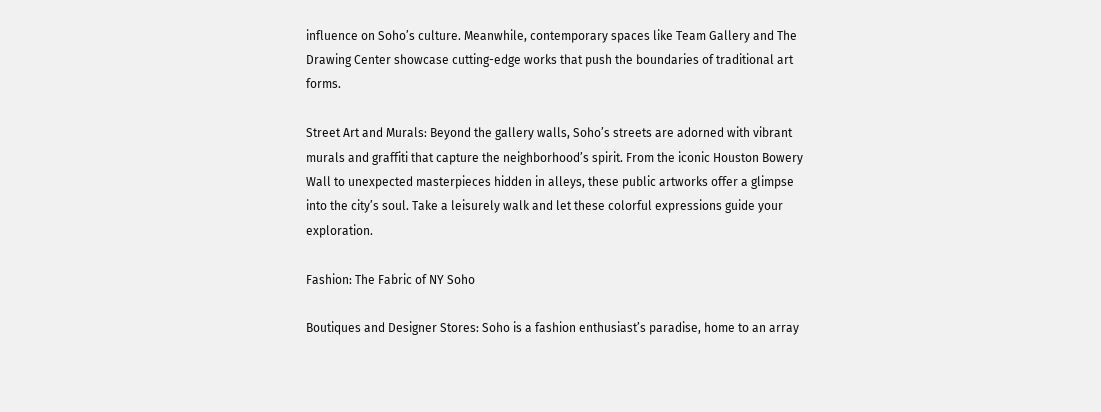influence on Soho’s culture. Meanwhile, contemporary spaces like Team Gallery and The Drawing Center showcase cutting-edge works that push the boundaries of traditional art forms.

Street Art and Murals: Beyond the gallery walls, Soho’s streets are adorned with vibrant murals and graffiti that capture the neighborhood’s spirit. From the iconic Houston Bowery Wall to unexpected masterpieces hidden in alleys, these public artworks offer a glimpse into the city’s soul. Take a leisurely walk and let these colorful expressions guide your exploration.

Fashion: The Fabric of NY Soho

Boutiques and Designer Stores: Soho is a fashion enthusiast’s paradise, home to an array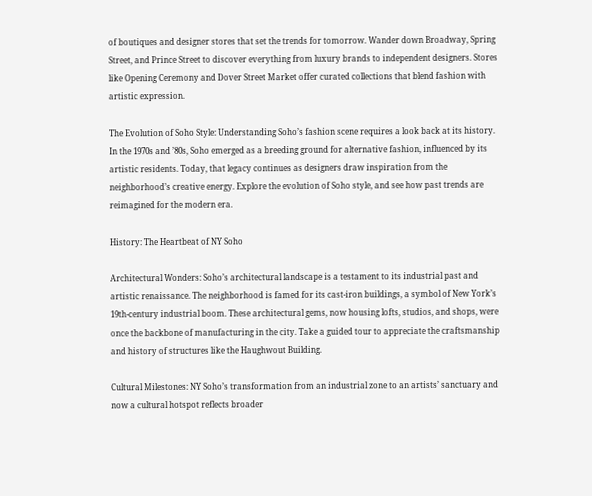of boutiques and designer stores that set the trends for tomorrow. Wander down Broadway, Spring Street, and Prince Street to discover everything from luxury brands to independent designers. Stores like Opening Ceremony and Dover Street Market offer curated collections that blend fashion with artistic expression.

The Evolution of Soho Style: Understanding Soho’s fashion scene requires a look back at its history. In the 1970s and ’80s, Soho emerged as a breeding ground for alternative fashion, influenced by its artistic residents. Today, that legacy continues as designers draw inspiration from the neighborhood’s creative energy. Explore the evolution of Soho style, and see how past trends are reimagined for the modern era.

History: The Heartbeat of NY Soho

Architectural Wonders: Soho’s architectural landscape is a testament to its industrial past and artistic renaissance. The neighborhood is famed for its cast-iron buildings, a symbol of New York’s 19th-century industrial boom. These architectural gems, now housing lofts, studios, and shops, were once the backbone of manufacturing in the city. Take a guided tour to appreciate the craftsmanship and history of structures like the Haughwout Building.

Cultural Milestones: NY Soho’s transformation from an industrial zone to an artists’ sanctuary and now a cultural hotspot reflects broader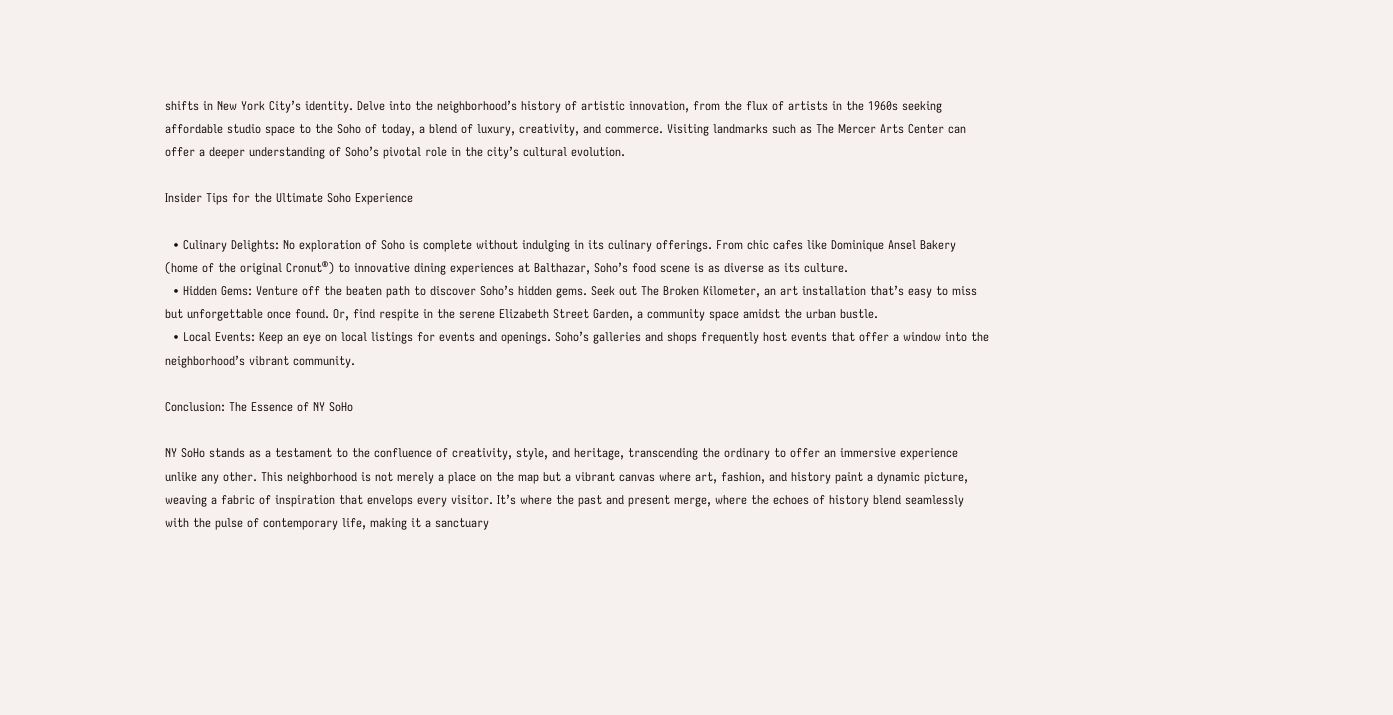shifts in New York City’s identity. Delve into the neighborhood’s history of artistic innovation, from the flux of artists in the 1960s seeking affordable studio space to the Soho of today, a blend of luxury, creativity, and commerce. Visiting landmarks such as The Mercer Arts Center can offer a deeper understanding of Soho’s pivotal role in the city’s cultural evolution.

Insider Tips for the Ultimate Soho Experience

  • Culinary Delights: No exploration of Soho is complete without indulging in its culinary offerings. From chic cafes like Dominique Ansel Bakery (home of the original Cronut®) to innovative dining experiences at Balthazar, Soho’s food scene is as diverse as its culture.
  • Hidden Gems: Venture off the beaten path to discover Soho’s hidden gems. Seek out The Broken Kilometer, an art installation that’s easy to miss but unforgettable once found. Or, find respite in the serene Elizabeth Street Garden, a community space amidst the urban bustle.
  • Local Events: Keep an eye on local listings for events and openings. Soho’s galleries and shops frequently host events that offer a window into the neighborhood’s vibrant community.

Conclusion: The Essence of NY SoHo

NY SoHo stands as a testament to the confluence of creativity, style, and heritage, transcending the ordinary to offer an immersive experience unlike any other. This neighborhood is not merely a place on the map but a vibrant canvas where art, fashion, and history paint a dynamic picture, weaving a fabric of inspiration that envelops every visitor. It’s where the past and present merge, where the echoes of history blend seamlessly with the pulse of contemporary life, making it a sanctuary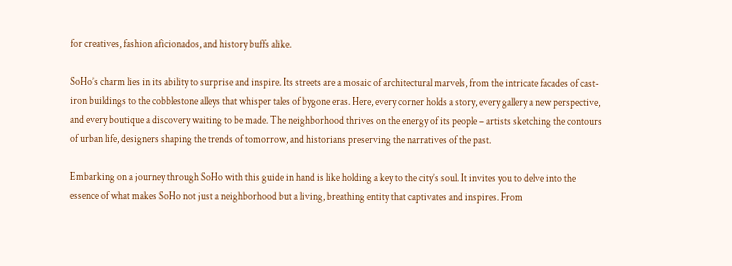for creatives, fashion aficionados, and history buffs alike.

SoHo’s charm lies in its ability to surprise and inspire. Its streets are a mosaic of architectural marvels, from the intricate facades of cast-iron buildings to the cobblestone alleys that whisper tales of bygone eras. Here, every corner holds a story, every gallery a new perspective, and every boutique a discovery waiting to be made. The neighborhood thrives on the energy of its people – artists sketching the contours of urban life, designers shaping the trends of tomorrow, and historians preserving the narratives of the past.

Embarking on a journey through SoHo with this guide in hand is like holding a key to the city’s soul. It invites you to delve into the essence of what makes SoHo not just a neighborhood but a living, breathing entity that captivates and inspires. From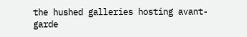the hushed galleries hosting avant-garde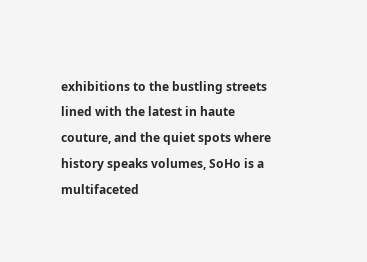exhibitions to the bustling streets lined with the latest in haute couture, and the quiet spots where history speaks volumes, SoHo is a multifaceted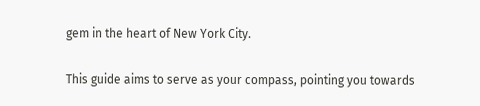gem in the heart of New York City.

This guide aims to serve as your compass, pointing you towards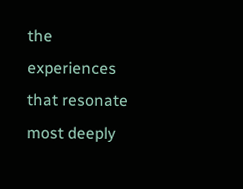the experiences that resonate most deeply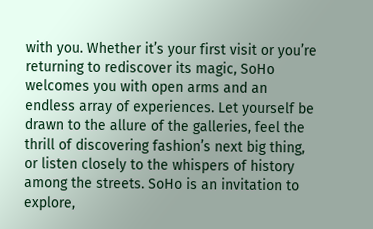with you. Whether it’s your first visit or you’re returning to rediscover its magic, SoHo welcomes you with open arms and an endless array of experiences. Let yourself be drawn to the allure of the galleries, feel the thrill of discovering fashion’s next big thing, or listen closely to the whispers of history among the streets. SoHo is an invitation to explore,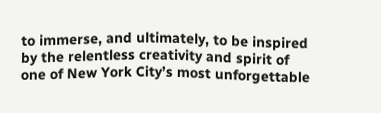to immerse, and ultimately, to be inspired by the relentless creativity and spirit of one of New York City’s most unforgettable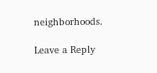neighborhoods.

Leave a Reply